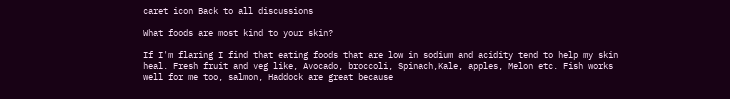caret icon Back to all discussions

What foods are most kind to your skin?

If I'm flaring I find that eating foods that are low in sodium and acidity tend to help my skin heal. Fresh fruit and veg like, Avocado, broccoli, Spinach,Kale, apples, Melon etc. Fish works well for me too, salmon, Haddock are great because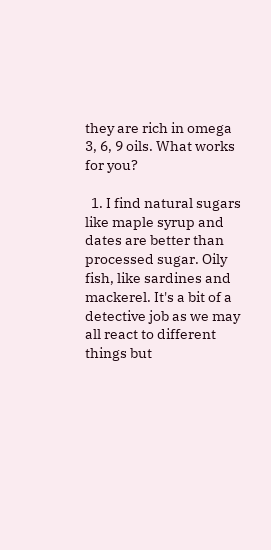they are rich in omega 3, 6, 9 oils. What works for you?

  1. I find natural sugars like maple syrup and dates are better than processed sugar. Oily fish, like sardines and mackerel. It's a bit of a detective job as we may all react to different things but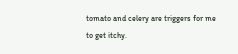tomato and celery are triggers for me to get itchy.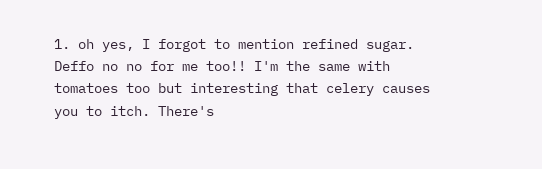1. oh yes, I forgot to mention refined sugar. Deffo no no for me too!! I'm the same with tomatoes too but interesting that celery causes you to itch. There's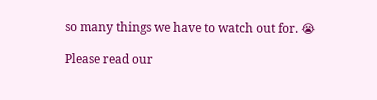so many things we have to watch out for. 😭

Please read our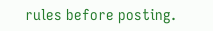rules before posting.